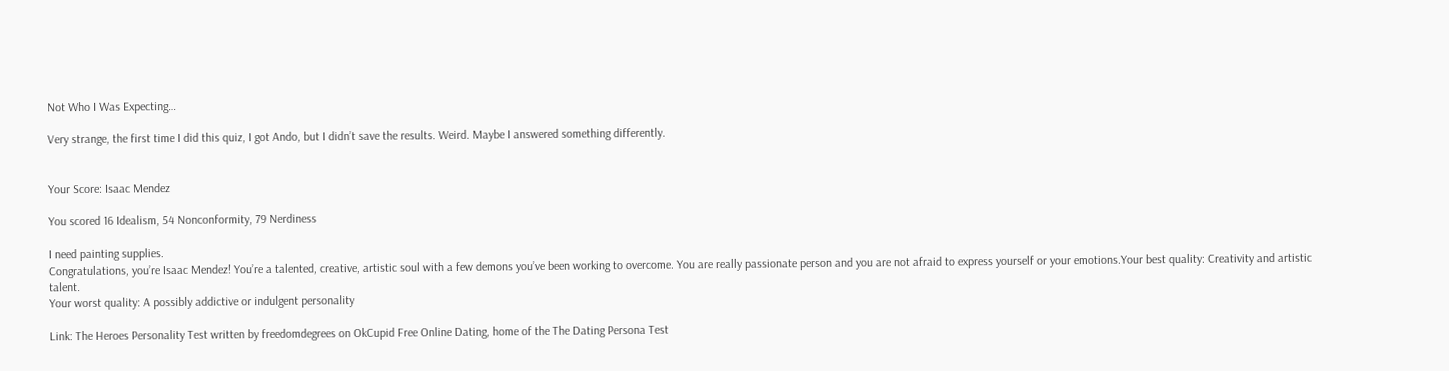Not Who I Was Expecting…

Very strange, the first time I did this quiz, I got Ando, but I didn’t save the results. Weird. Maybe I answered something differently.


Your Score: Isaac Mendez

You scored 16 Idealism, 54 Nonconformity, 79 Nerdiness

I need painting supplies.
Congratulations, you’re Isaac Mendez! You’re a talented, creative, artistic soul with a few demons you’ve been working to overcome. You are really passionate person and you are not afraid to express yourself or your emotions.Your best quality: Creativity and artistic talent.
Your worst quality: A possibly addictive or indulgent personality

Link: The Heroes Personality Test written by freedomdegrees on OkCupid Free Online Dating, home of the The Dating Persona Test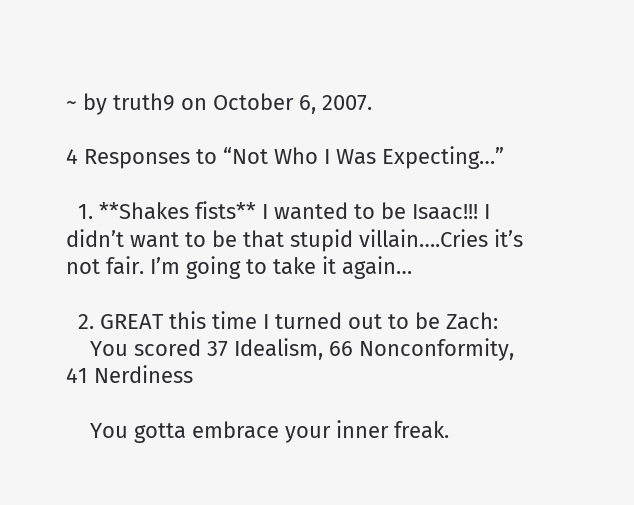~ by truth9 on October 6, 2007.

4 Responses to “Not Who I Was Expecting…”

  1. **Shakes fists** I wanted to be Isaac!!! I didn’t want to be that stupid villain….Cries it’s not fair. I’m going to take it again…

  2. GREAT this time I turned out to be Zach:
    You scored 37 Idealism, 66 Nonconformity, 41 Nerdiness

    You gotta embrace your inner freak.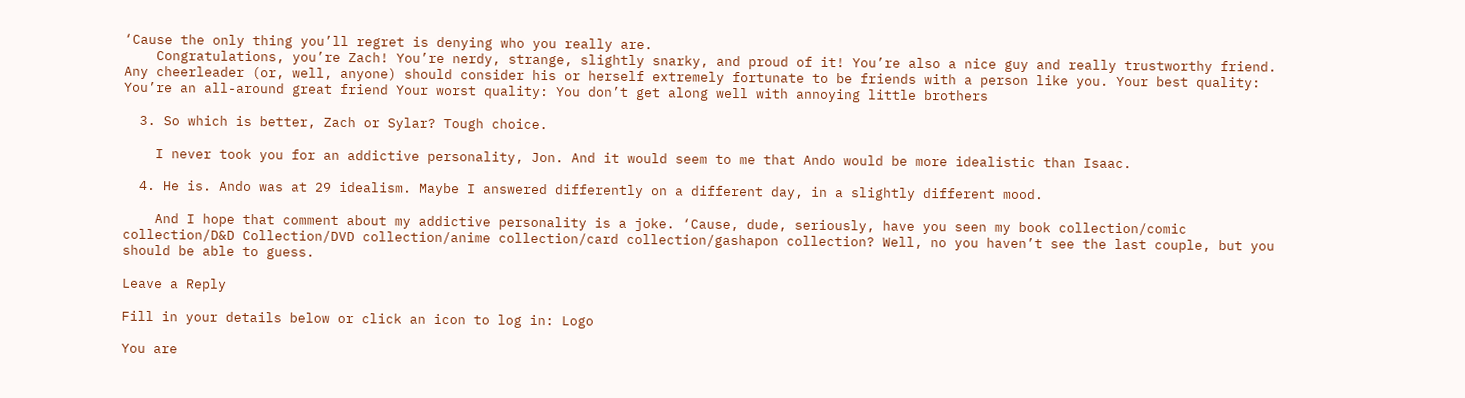‘Cause the only thing you’ll regret is denying who you really are.
    Congratulations, you’re Zach! You’re nerdy, strange, slightly snarky, and proud of it! You’re also a nice guy and really trustworthy friend. Any cheerleader (or, well, anyone) should consider his or herself extremely fortunate to be friends with a person like you. Your best quality: You’re an all-around great friend Your worst quality: You don’t get along well with annoying little brothers

  3. So which is better, Zach or Sylar? Tough choice.

    I never took you for an addictive personality, Jon. And it would seem to me that Ando would be more idealistic than Isaac.

  4. He is. Ando was at 29 idealism. Maybe I answered differently on a different day, in a slightly different mood.

    And I hope that comment about my addictive personality is a joke. ‘Cause, dude, seriously, have you seen my book collection/comic collection/D&D Collection/DVD collection/anime collection/card collection/gashapon collection? Well, no you haven’t see the last couple, but you should be able to guess.

Leave a Reply

Fill in your details below or click an icon to log in: Logo

You are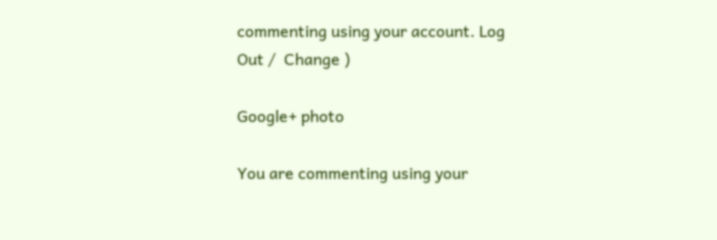commenting using your account. Log Out /  Change )

Google+ photo

You are commenting using your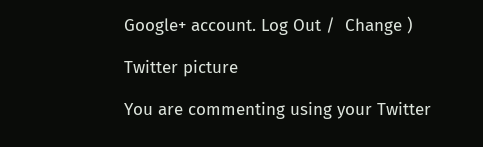Google+ account. Log Out /  Change )

Twitter picture

You are commenting using your Twitter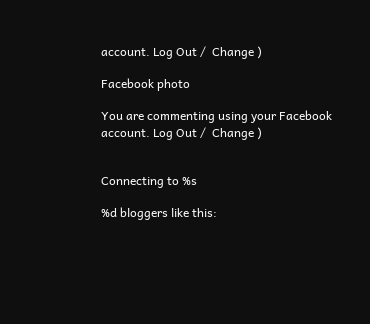account. Log Out /  Change )

Facebook photo

You are commenting using your Facebook account. Log Out /  Change )


Connecting to %s

%d bloggers like this: